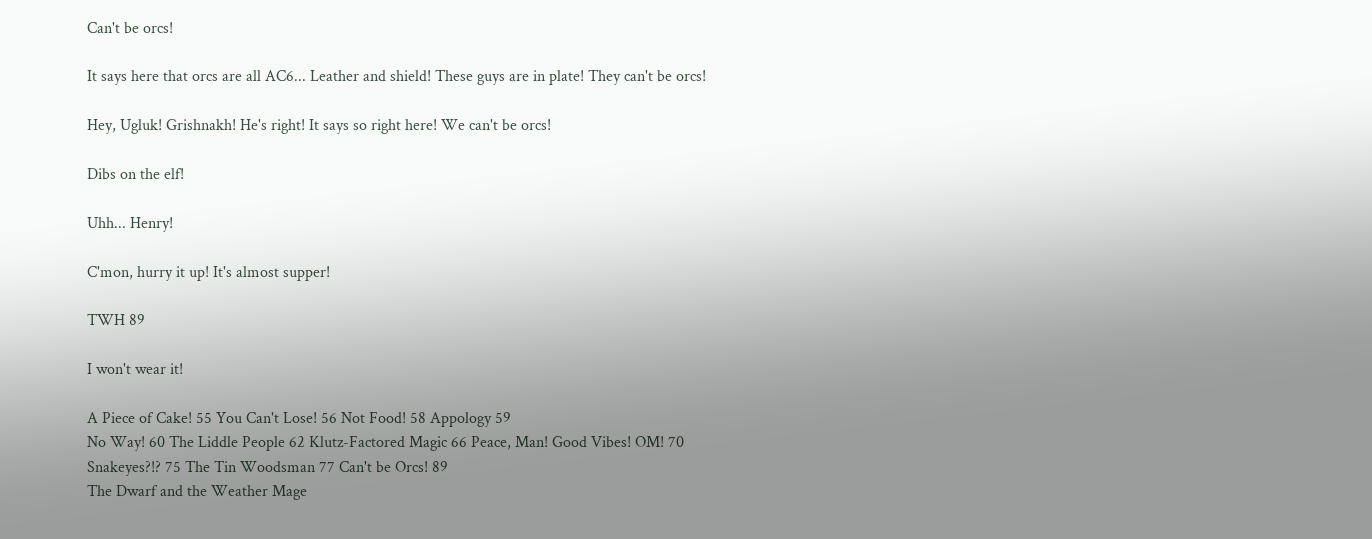Can't be orcs!

It says here that orcs are all AC6... Leather and shield! These guys are in plate! They can't be orcs!

Hey, Ugluk! Grishnakh! He's right! It says so right here! We can't be orcs!

Dibs on the elf!

Uhh... Henry!

C'mon, hurry it up! It's almost supper!

TWH 89

I won't wear it!

A Piece of Cake! 55 You Can't Lose! 56 Not Food! 58 Appology 59
No Way! 60 The Liddle People 62 Klutz-Factored Magic 66 Peace, Man! Good Vibes! OM! 70
Snakeyes?!? 75 The Tin Woodsman 77 Can't be Orcs! 89
The Dwarf and the Weather Mage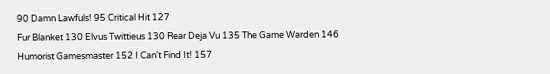90 Damn Lawfuls! 95 Critical Hit 127
Fur Blanket 130 Elvus Twittieus 130 Rear Deja Vu 135 The Game Warden 146
Humorist Gamesmaster 152 I Can't Find It! 157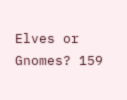Elves or Gnomes? 159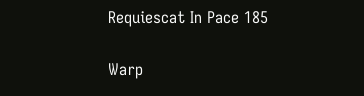Requiescat In Pace 185

Warp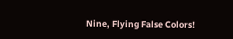Nine, Flying False Colors!